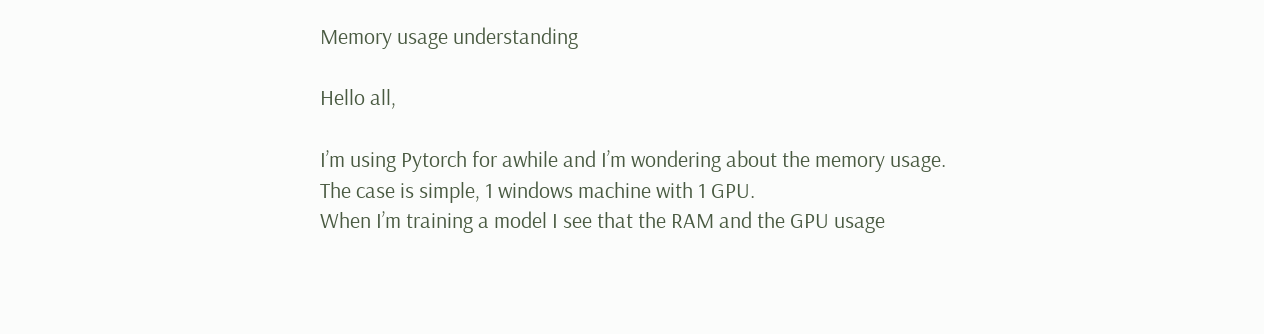Memory usage understanding

Hello all,

I’m using Pytorch for awhile and I’m wondering about the memory usage.
The case is simple, 1 windows machine with 1 GPU.
When I’m training a model I see that the RAM and the GPU usage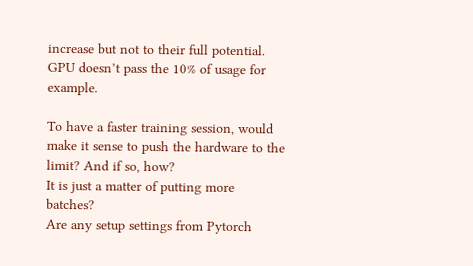increase but not to their full potential. GPU doesn’t pass the 10% of usage for example.

To have a faster training session, would make it sense to push the hardware to the limit? And if so, how?
It is just a matter of putting more batches?
Are any setup settings from Pytorch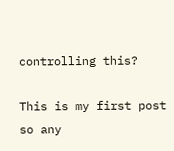controlling this?

This is my first post so any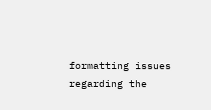formatting issues regarding the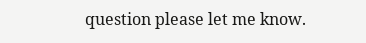question please let me know.